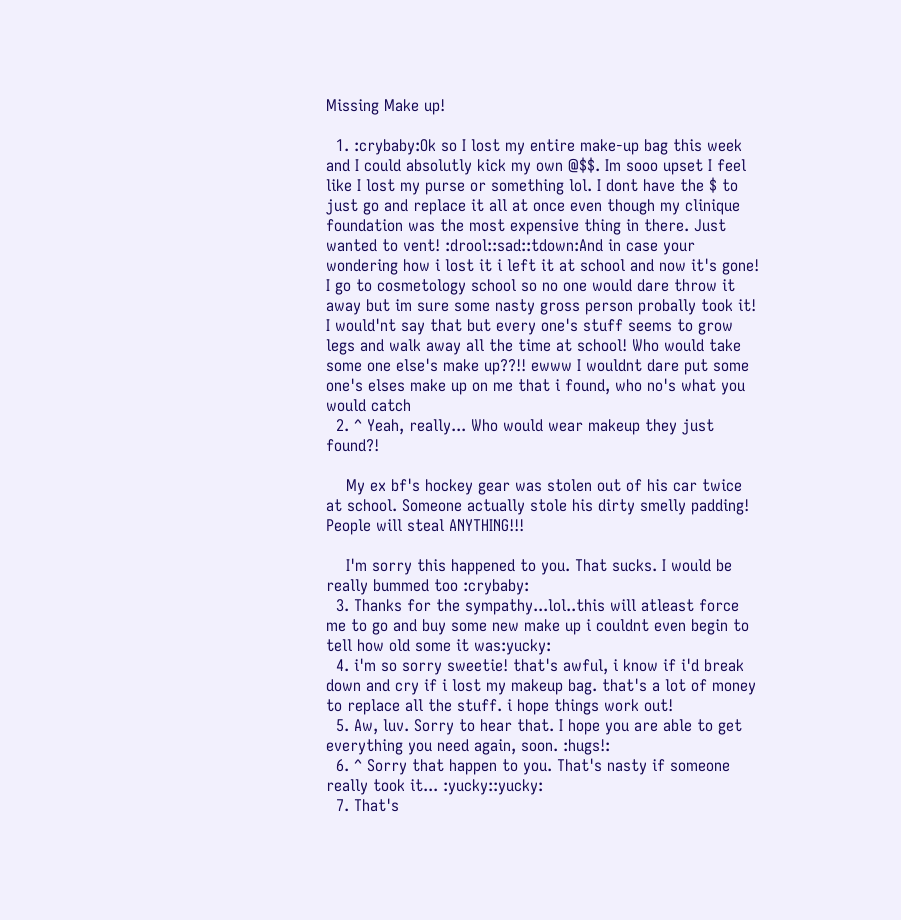Missing Make up!

  1. :crybaby:Ok so I lost my entire make-up bag this week and I could absolutly kick my own @$$. Im sooo upset I feel like I lost my purse or something lol. I dont have the $ to just go and replace it all at once even though my clinique foundation was the most expensive thing in there. Just wanted to vent! :drool::sad::tdown:And in case your wondering how i lost it i left it at school and now it's gone! I go to cosmetology school so no one would dare throw it away but im sure some nasty gross person probally took it! I would'nt say that but every one's stuff seems to grow legs and walk away all the time at school! Who would take some one else's make up??!! ewww I wouldnt dare put some one's elses make up on me that i found, who no's what you would catch
  2. ^ Yeah, really... Who would wear makeup they just found?!

    My ex bf's hockey gear was stolen out of his car twice at school. Someone actually stole his dirty smelly padding! People will steal ANYTHING!!!

    I'm sorry this happened to you. That sucks. I would be really bummed too :crybaby:
  3. Thanks for the sympathy...lol..this will atleast force me to go and buy some new make up i couldnt even begin to tell how old some it was:yucky:
  4. i'm so sorry sweetie! that's awful, i know if i'd break down and cry if i lost my makeup bag. that's a lot of money to replace all the stuff. i hope things work out!
  5. Aw, luv. Sorry to hear that. I hope you are able to get everything you need again, soon. :hugs!:
  6. ^ Sorry that happen to you. That's nasty if someone really took it... :yucky::yucky:
  7. That's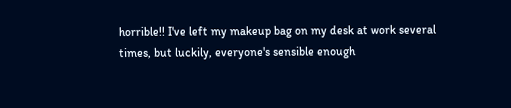horrible!! I've left my makeup bag on my desk at work several times, but luckily, everyone's sensible enough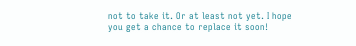not to take it. Or at least not yet. I hope you get a chance to replace it soon!